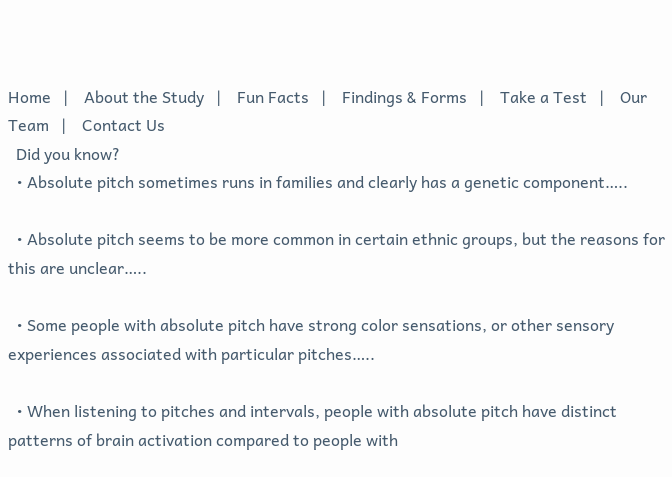Home   |    About the Study   |    Fun Facts   |    Findings & Forms   |    Take a Test   |    Our Team   |    Contact Us
  Did you know?
  • Absolute pitch sometimes runs in families and clearly has a genetic component…..

  • Absolute pitch seems to be more common in certain ethnic groups, but the reasons for this are unclear…..

  • Some people with absolute pitch have strong color sensations, or other sensory experiences associated with particular pitches…..

  • When listening to pitches and intervals, people with absolute pitch have distinct patterns of brain activation compared to people with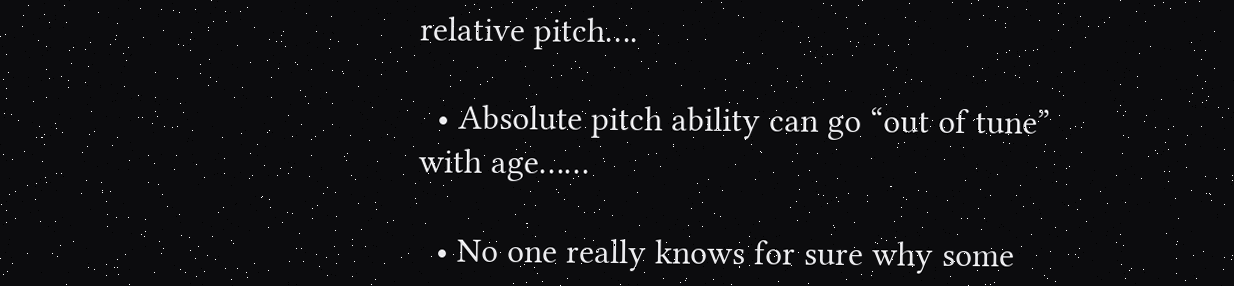relative pitch….

  • Absolute pitch ability can go “out of tune” with age……

  • No one really knows for sure why some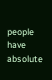people have absolute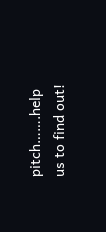pitch…….help us to find out!